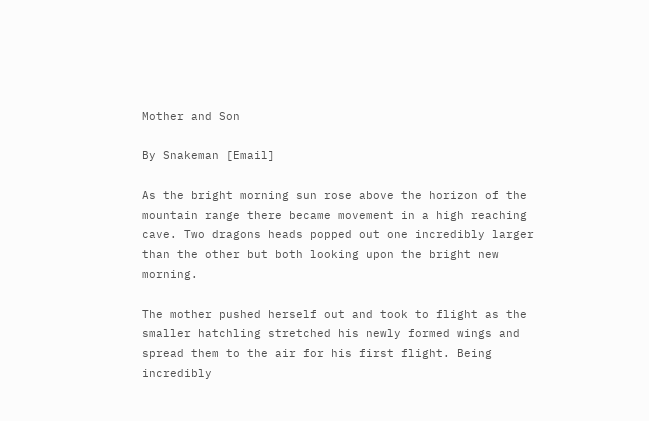Mother and Son

By Snakeman [Email]

As the bright morning sun rose above the horizon of the mountain range there became movement in a high reaching cave. Two dragons heads popped out one incredibly larger than the other but both looking upon the bright new morning.

The mother pushed herself out and took to flight as the smaller hatchling stretched his newly formed wings and spread them to the air for his first flight. Being incredibly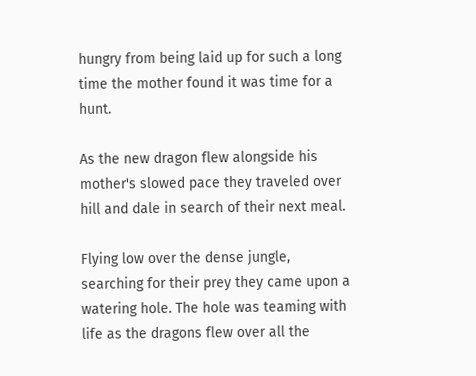hungry from being laid up for such a long time the mother found it was time for a hunt.

As the new dragon flew alongside his mother's slowed pace they traveled over hill and dale in search of their next meal.

Flying low over the dense jungle, searching for their prey they came upon a watering hole. The hole was teaming with life as the dragons flew over all the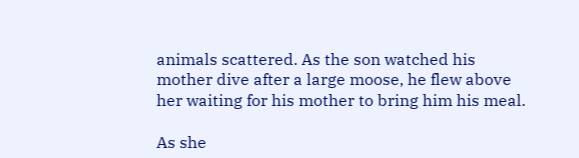animals scattered. As the son watched his mother dive after a large moose, he flew above her waiting for his mother to bring him his meal.

As she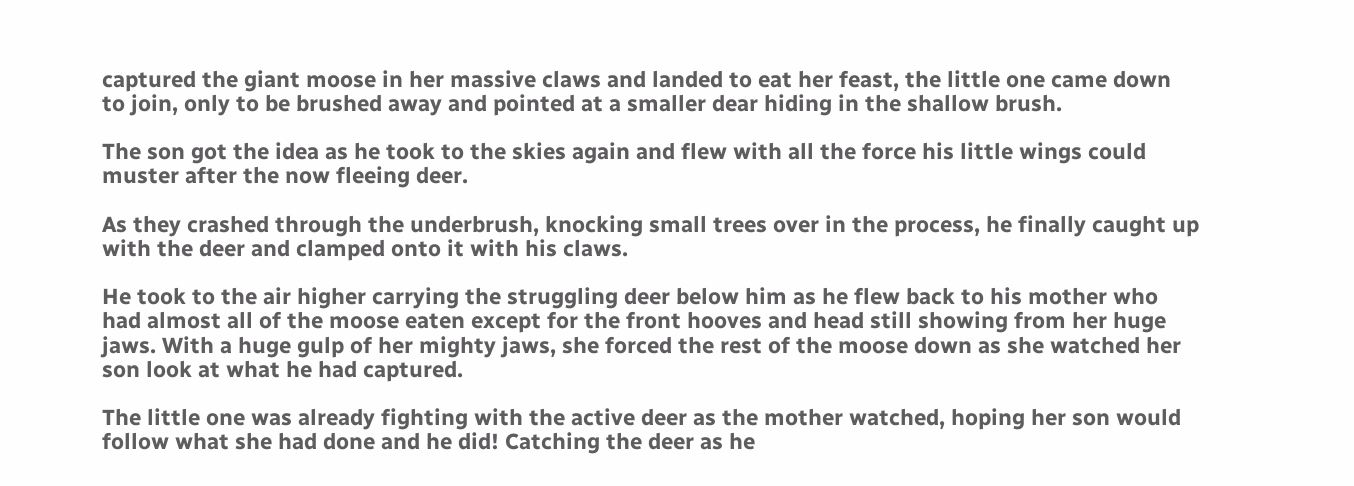captured the giant moose in her massive claws and landed to eat her feast, the little one came down to join, only to be brushed away and pointed at a smaller dear hiding in the shallow brush.

The son got the idea as he took to the skies again and flew with all the force his little wings could muster after the now fleeing deer.

As they crashed through the underbrush, knocking small trees over in the process, he finally caught up with the deer and clamped onto it with his claws.

He took to the air higher carrying the struggling deer below him as he flew back to his mother who had almost all of the moose eaten except for the front hooves and head still showing from her huge jaws. With a huge gulp of her mighty jaws, she forced the rest of the moose down as she watched her son look at what he had captured.

The little one was already fighting with the active deer as the mother watched, hoping her son would follow what she had done and he did! Catching the deer as he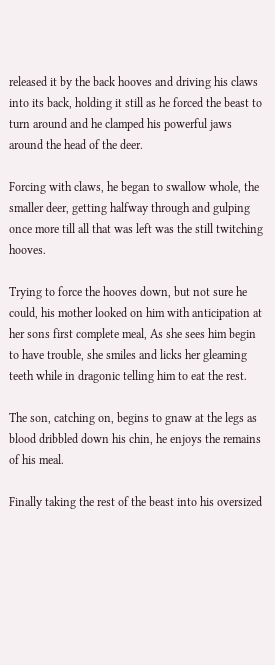released it by the back hooves and driving his claws into its back, holding it still as he forced the beast to turn around and he clamped his powerful jaws around the head of the deer.

Forcing with claws, he began to swallow whole, the smaller deer, getting halfway through and gulping once more till all that was left was the still twitching hooves.

Trying to force the hooves down, but not sure he could, his mother looked on him with anticipation at her sons first complete meal, As she sees him begin to have trouble, she smiles and licks her gleaming teeth while in dragonic telling him to eat the rest.

The son, catching on, begins to gnaw at the legs as blood dribbled down his chin, he enjoys the remains of his meal.

Finally taking the rest of the beast into his oversized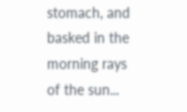stomach, and basked in the morning rays of the sun...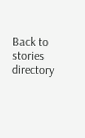Back to stories directory